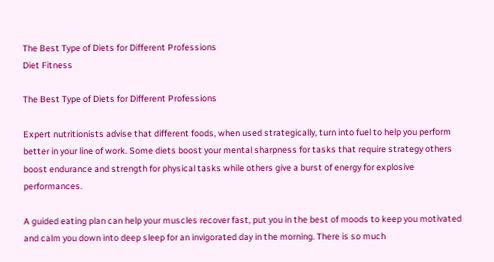The Best Type of Diets for Different Professions
Diet Fitness

The Best Type of Diets for Different Professions

Expert nutritionists advise that different foods, when used strategically, turn into fuel to help you perform better in your line of work. Some diets boost your mental sharpness for tasks that require strategy others boost endurance and strength for physical tasks while others give a burst of energy for explosive performances.

A guided eating plan can help your muscles recover fast, put you in the best of moods to keep you motivated and calm you down into deep sleep for an invigorated day in the morning. There is so much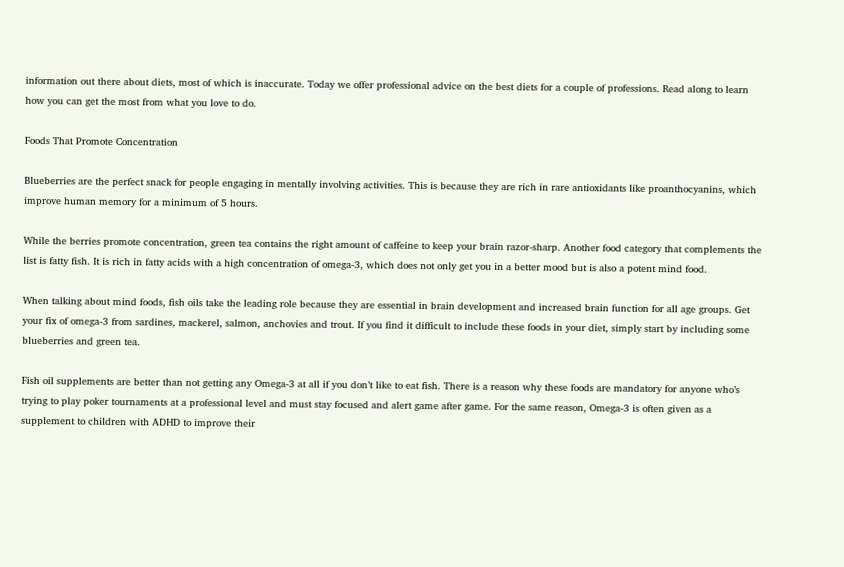information out there about diets, most of which is inaccurate. Today we offer professional advice on the best diets for a couple of professions. Read along to learn how you can get the most from what you love to do.

Foods That Promote Concentration

Blueberries are the perfect snack for people engaging in mentally involving activities. This is because they are rich in rare antioxidants like proanthocyanins, which improve human memory for a minimum of 5 hours.

While the berries promote concentration, green tea contains the right amount of caffeine to keep your brain razor-sharp. Another food category that complements the list is fatty fish. It is rich in fatty acids with a high concentration of omega-3, which does not only get you in a better mood but is also a potent mind food.

When talking about mind foods, fish oils take the leading role because they are essential in brain development and increased brain function for all age groups. Get your fix of omega-3 from sardines, mackerel, salmon, anchovies and trout. If you find it difficult to include these foods in your diet, simply start by including some blueberries and green tea.

Fish oil supplements are better than not getting any Omega-3 at all if you don’t like to eat fish. There is a reason why these foods are mandatory for anyone who’s trying to play poker tournaments at a professional level and must stay focused and alert game after game. For the same reason, Omega-3 is often given as a supplement to children with ADHD to improve their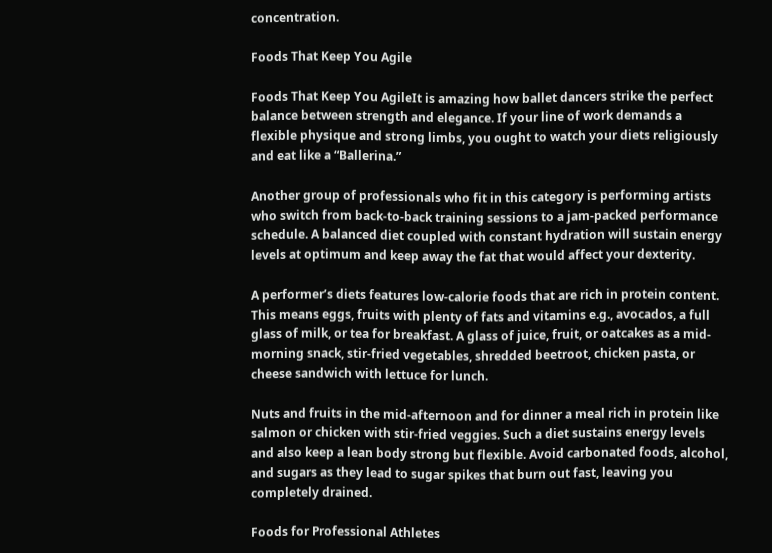concentration.

Foods That Keep You Agile

Foods That Keep You AgileIt is amazing how ballet dancers strike the perfect balance between strength and elegance. If your line of work demands a flexible physique and strong limbs, you ought to watch your diets religiously and eat like a “Ballerina.”

Another group of professionals who fit in this category is performing artists who switch from back-to-back training sessions to a jam-packed performance schedule. A balanced diet coupled with constant hydration will sustain energy levels at optimum and keep away the fat that would affect your dexterity.

A performer’s diets features low-calorie foods that are rich in protein content. This means eggs, fruits with plenty of fats and vitamins e.g., avocados, a full glass of milk, or tea for breakfast. A glass of juice, fruit, or oatcakes as a mid-morning snack, stir-fried vegetables, shredded beetroot, chicken pasta, or cheese sandwich with lettuce for lunch.

Nuts and fruits in the mid-afternoon and for dinner a meal rich in protein like salmon or chicken with stir-fried veggies. Such a diet sustains energy levels and also keep a lean body strong but flexible. Avoid carbonated foods, alcohol, and sugars as they lead to sugar spikes that burn out fast, leaving you completely drained.

Foods for Professional Athletes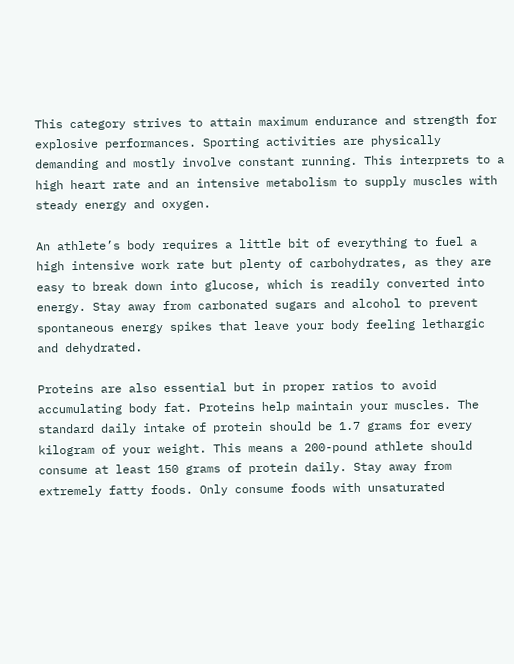This category strives to attain maximum endurance and strength for explosive performances. Sporting activities are physically demanding and mostly involve constant running. This interprets to a high heart rate and an intensive metabolism to supply muscles with steady energy and oxygen.

An athlete’s body requires a little bit of everything to fuel a high intensive work rate but plenty of carbohydrates, as they are easy to break down into glucose, which is readily converted into energy. Stay away from carbonated sugars and alcohol to prevent spontaneous energy spikes that leave your body feeling lethargic and dehydrated.

Proteins are also essential but in proper ratios to avoid accumulating body fat. Proteins help maintain your muscles. The standard daily intake of protein should be 1.7 grams for every kilogram of your weight. This means a 200-pound athlete should consume at least 150 grams of protein daily. Stay away from extremely fatty foods. Only consume foods with unsaturated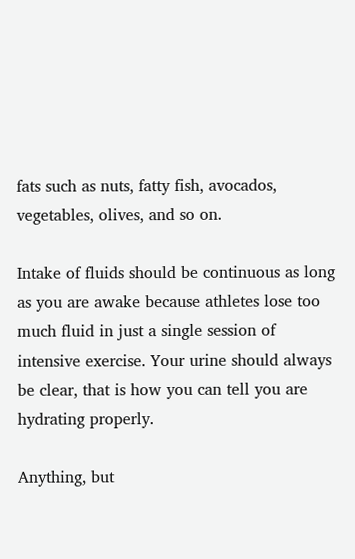fats such as nuts, fatty fish, avocados, vegetables, olives, and so on.

Intake of fluids should be continuous as long as you are awake because athletes lose too much fluid in just a single session of intensive exercise. Your urine should always be clear, that is how you can tell you are hydrating properly.

Anything, but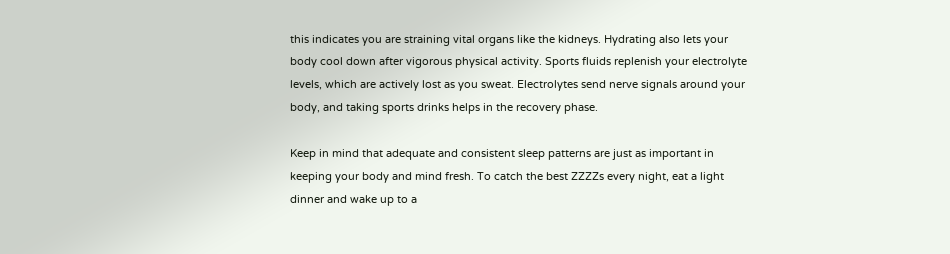this indicates you are straining vital organs like the kidneys. Hydrating also lets your body cool down after vigorous physical activity. Sports fluids replenish your electrolyte levels, which are actively lost as you sweat. Electrolytes send nerve signals around your body, and taking sports drinks helps in the recovery phase.

Keep in mind that adequate and consistent sleep patterns are just as important in keeping your body and mind fresh. To catch the best ZZZZs every night, eat a light dinner and wake up to a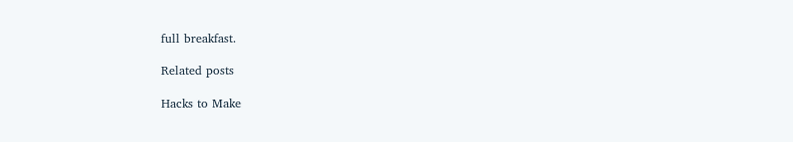full breakfast.

Related posts

Hacks to Make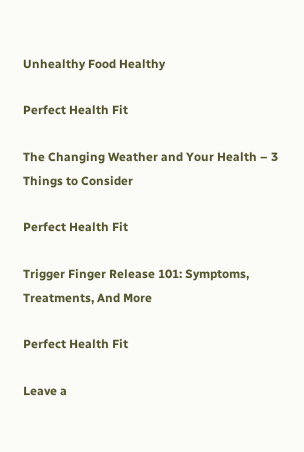Unhealthy Food Healthy

Perfect Health Fit

The Changing Weather and Your Health – 3 Things to Consider

Perfect Health Fit

Trigger Finger Release 101: Symptoms, Treatments, And More

Perfect Health Fit

Leave a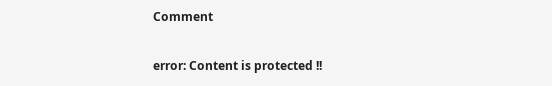Comment

error: Content is protected !!